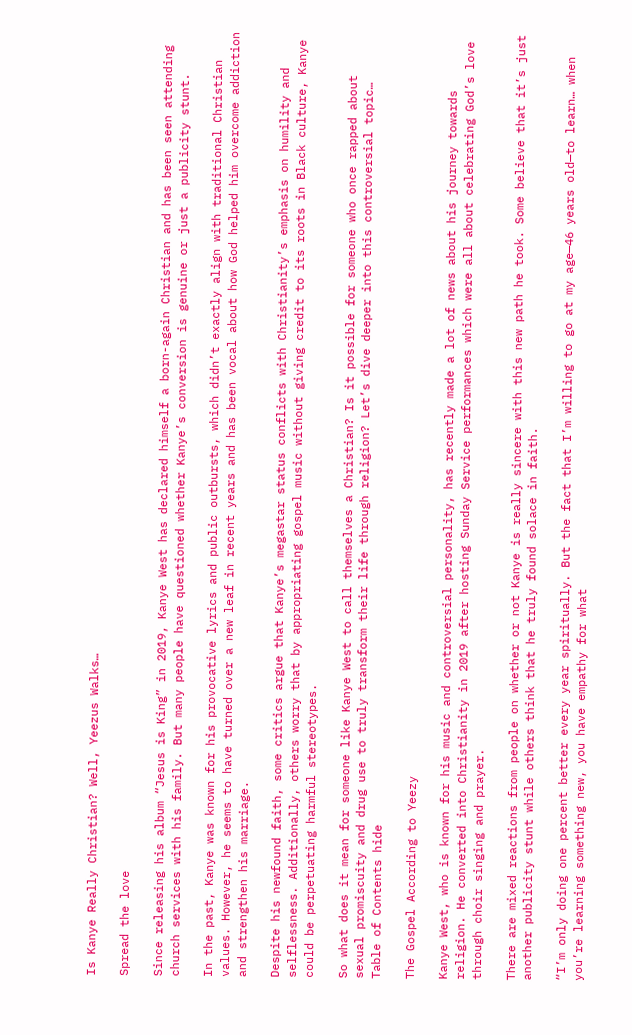Is Kanye Really Christian? Well, Yeezus Walks…

Spread the love

Since releasing his album “Jesus is King” in 2019, Kanye West has declared himself a born-again Christian and has been seen attending church services with his family. But many people have questioned whether Kanye’s conversion is genuine or just a publicity stunt.

In the past, Kanye was known for his provocative lyrics and public outbursts, which didn’t exactly align with traditional Christian values. However, he seems to have turned over a new leaf in recent years and has been vocal about how God helped him overcome addiction and strengthen his marriage.

Despite his newfound faith, some critics argue that Kanye’s megastar status conflicts with Christianity’s emphasis on humility and selflessness. Additionally, others worry that by appropriating gospel music without giving credit to its roots in Black culture, Kanye could be perpetuating harmful stereotypes.

So what does it mean for someone like Kanye West to call themselves a Christian? Is it possible for someone who once rapped about sexual promiscuity and drug use to truly transform their life through religion? Let’s dive deeper into this controversial topic…
Table of Contents hide

The Gospel According to Yeezy

Kanye West, who is known for his music and controversial personality, has recently made a lot of news about his journey towards religion. He converted into Christianity in 2019 after hosting Sunday Service performances which were all about celebrating God’s love through choir singing and prayer.

There are mixed reactions from people on whether or not Kanye is really sincere with this new path he took. Some believe that it’s just another publicity stunt while others think that he truly found solace in faith.

“I’m only doing one percent better every year spiritually. But the fact that I’m willing to go at my age—46 years old—to learn… when you’re learning something new, you have empathy for what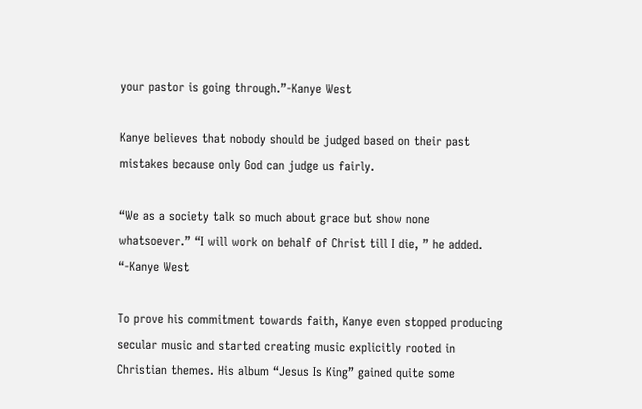your pastor is going through.”-Kanye West

Kanye believes that nobody should be judged based on their past mistakes because only God can judge us fairly.

“We as a society talk so much about grace but show none whatsoever.” “I will work on behalf of Christ till I die, ” he added. “-Kanye West

To prove his commitment towards faith, Kanye even stopped producing secular music and started creating music explicitly rooted in Christian themes. His album “Jesus Is King” gained quite some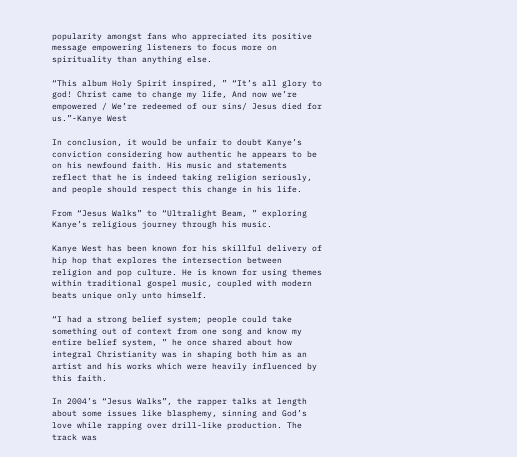popularity amongst fans who appreciated its positive message empowering listeners to focus more on spirituality than anything else.

“This album Holy Spirit inspired, ” “It’s all glory to god! Christ came to change my life, And now we’re empowered / We’re redeemed of our sins/ Jesus died for us.”-Kanye West

In conclusion, it would be unfair to doubt Kanye’s conviction considering how authentic he appears to be on his newfound faith. His music and statements reflect that he is indeed taking religion seriously, and people should respect this change in his life.

From “Jesus Walks” to “Ultralight Beam, ” exploring Kanye’s religious journey through his music.

Kanye West has been known for his skillful delivery of hip hop that explores the intersection between religion and pop culture. He is known for using themes within traditional gospel music, coupled with modern beats unique only unto himself.

“I had a strong belief system; people could take something out of context from one song and know my entire belief system, ” he once shared about how integral Christianity was in shaping both him as an artist and his works which were heavily influenced by this faith.

In 2004’s “Jesus Walks”, the rapper talks at length about some issues like blasphemy, sinning and God’s love while rapping over drill-like production. The track was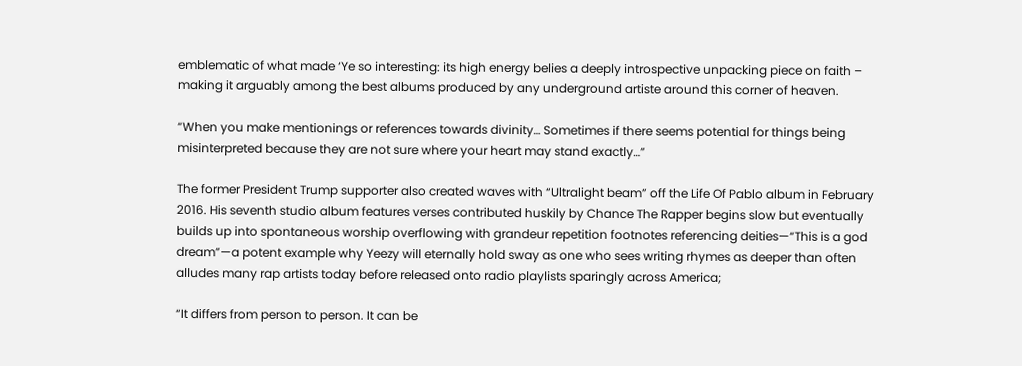emblematic of what made ‘Ye so interesting: its high energy belies a deeply introspective unpacking piece on faith – making it arguably among the best albums produced by any underground artiste around this corner of heaven.

“When you make mentionings or references towards divinity… Sometimes if there seems potential for things being misinterpreted because they are not sure where your heart may stand exactly…”

The former President Trump supporter also created waves with “Ultralight beam” off the Life Of Pablo album in February 2016. His seventh studio album features verses contributed huskily by Chance The Rapper begins slow but eventually builds up into spontaneous worship overflowing with grandeur repetition footnotes referencing deities—“This is a god dream”—a potent example why Yeezy will eternally hold sway as one who sees writing rhymes as deeper than often alludes many rap artists today before released onto radio playlists sparingly across America;

“It differs from person to person. It can be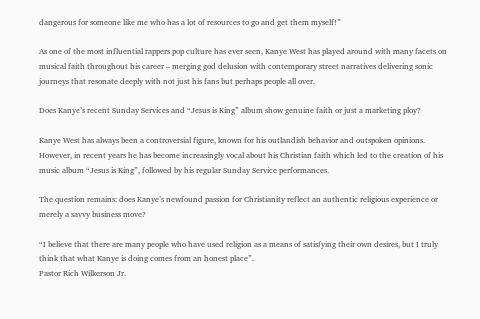dangerous for someone like me who has a lot of resources to go and get them myself!”

As one of the most influential rappers pop culture has ever seen, Kanye West has played around with many facets on musical faith throughout his career – merging god delusion with contemporary street narratives delivering sonic journeys that resonate deeply with not just his fans but perhaps people all over.

Does Kanye’s recent Sunday Services and “Jesus is King” album show genuine faith or just a marketing ploy?

Kanye West has always been a controversial figure, known for his outlandish behavior and outspoken opinions. However, in recent years he has become increasingly vocal about his Christian faith which led to the creation of his music album “Jesus is King”, followed by his regular Sunday Service performances.

The question remains: does Kanye’s newfound passion for Christianity reflect an authentic religious experience or merely a savvy business move?

“I believe that there are many people who have used religion as a means of satisfying their own desires, but I truly think that what Kanye is doing comes from an honest place”.
Pastor Rich Wilkerson Jr.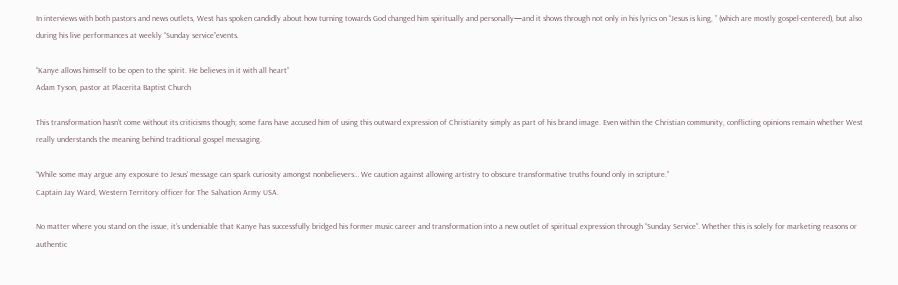In interviews with both pastors and news outlets, West has spoken candidly about how turning towards God changed him spiritually and personally—and it shows through not only in his lyrics on “Jesus is king, ” (which are mostly gospel-centered), but also during his live performances at weekly “Sunday service”events.

“Kanye allows himself to be open to the spirit. He believes in it with all heart”
Adam Tyson, pastor at Placerita Baptist Church

This transformation hasn’t come without its criticisms though; some fans have accused him of using this outward expression of Christianity simply as part of his brand image. Even within the Christian community, conflicting opinions remain whether West really understands the meaning behind traditional gospel messaging.

“While some may argue any exposure to Jesus’ message can spark curiosity amongst nonbelievers… We caution against allowing artistry to obscure transformative truths found only in scripture.”
Captain Jay Ward, Western Territory officer for The Salvation Army USA.

No matter where you stand on the issue, it’s undeniable that Kanye has successfully bridged his former music career and transformation into a new outlet of spiritual expression through “Sunday Service”. Whether this is solely for marketing reasons or authentic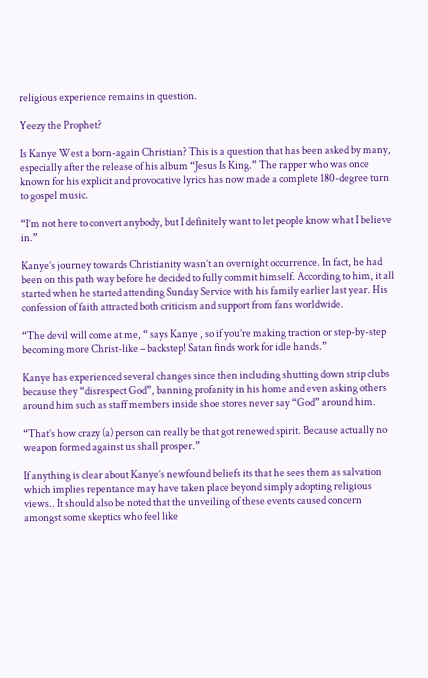religious experience remains in question.

Yeezy the Prophet?

Is Kanye West a born-again Christian? This is a question that has been asked by many, especially after the release of his album “Jesus Is King.” The rapper who was once known for his explicit and provocative lyrics has now made a complete 180-degree turn to gospel music.

“I’m not here to convert anybody, but I definitely want to let people know what I believe in.”

Kanye’s journey towards Christianity wasn’t an overnight occurrence. In fact, he had been on this path way before he decided to fully commit himself. According to him, it all started when he started attending Sunday Service with his family earlier last year. His confession of faith attracted both criticism and support from fans worldwide.

“The devil will come at me, “ says Kanye , so if you’re making traction or step-by-step becoming more Christ-like – backstep! Satan finds work for idle hands.”

Kanye has experienced several changes since then including shutting down strip clubs because they “disrespect God”, banning profanity in his home and even asking others around him such as staff members inside shoe stores never say “God” around him.

“That’s how crazy (a) person can really be that got renewed spirit. Because actually no weapon formed against us shall prosper.”

If anything is clear about Kanye’s newfound beliefs its that he sees them as salvation which implies repentance may have taken place beyond simply adopting religious views.. It should also be noted that the unveiling of these events caused concern amongst some skeptics who feel like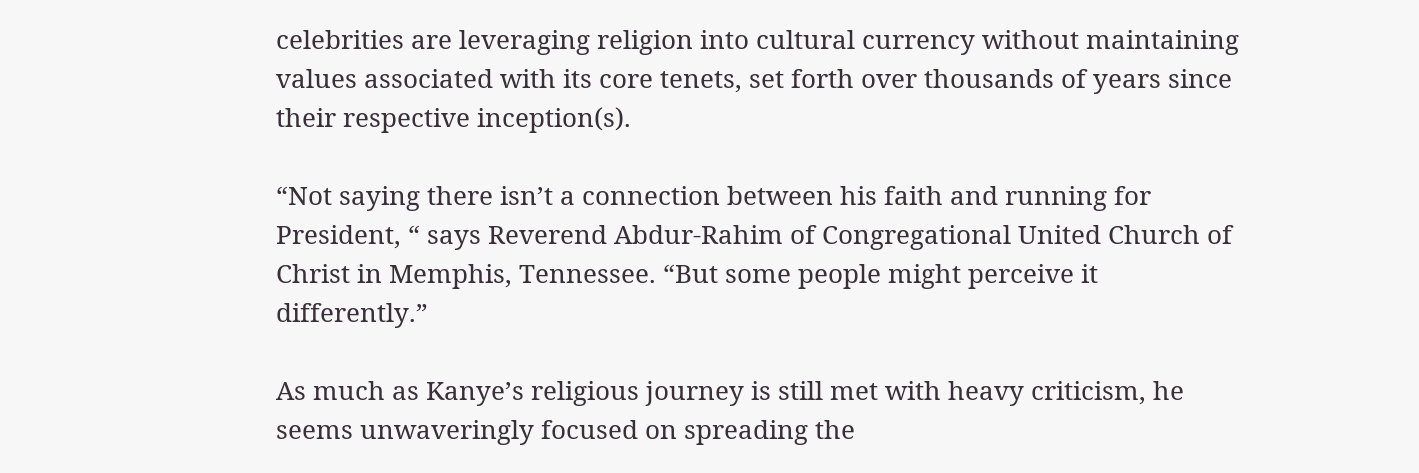celebrities are leveraging religion into cultural currency without maintaining values associated with its core tenets, set forth over thousands of years since their respective inception(s).

“Not saying there isn’t a connection between his faith and running for President, “ says Reverend Abdur-Rahim of Congregational United Church of Christ in Memphis, Tennessee. “But some people might perceive it differently.”

As much as Kanye’s religious journey is still met with heavy criticism, he seems unwaveringly focused on spreading the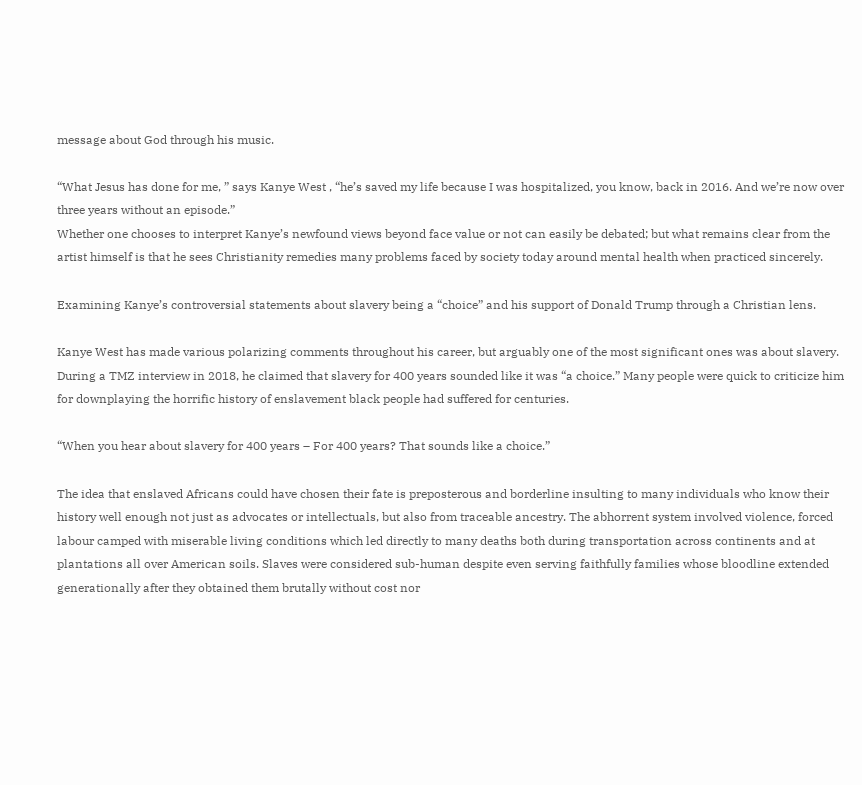message about God through his music.

“What Jesus has done for me, ” says Kanye West , “he’s saved my life because I was hospitalized, you know, back in 2016. And we’re now over three years without an episode.”
Whether one chooses to interpret Kanye’s newfound views beyond face value or not can easily be debated; but what remains clear from the artist himself is that he sees Christianity remedies many problems faced by society today around mental health when practiced sincerely.

Examining Kanye’s controversial statements about slavery being a “choice” and his support of Donald Trump through a Christian lens.

Kanye West has made various polarizing comments throughout his career, but arguably one of the most significant ones was about slavery. During a TMZ interview in 2018, he claimed that slavery for 400 years sounded like it was “a choice.” Many people were quick to criticize him for downplaying the horrific history of enslavement black people had suffered for centuries.

“When you hear about slavery for 400 years – For 400 years? That sounds like a choice.”

The idea that enslaved Africans could have chosen their fate is preposterous and borderline insulting to many individuals who know their history well enough not just as advocates or intellectuals, but also from traceable ancestry. The abhorrent system involved violence, forced labour camped with miserable living conditions which led directly to many deaths both during transportation across continents and at plantations all over American soils. Slaves were considered sub-human despite even serving faithfully families whose bloodline extended generationally after they obtained them brutally without cost nor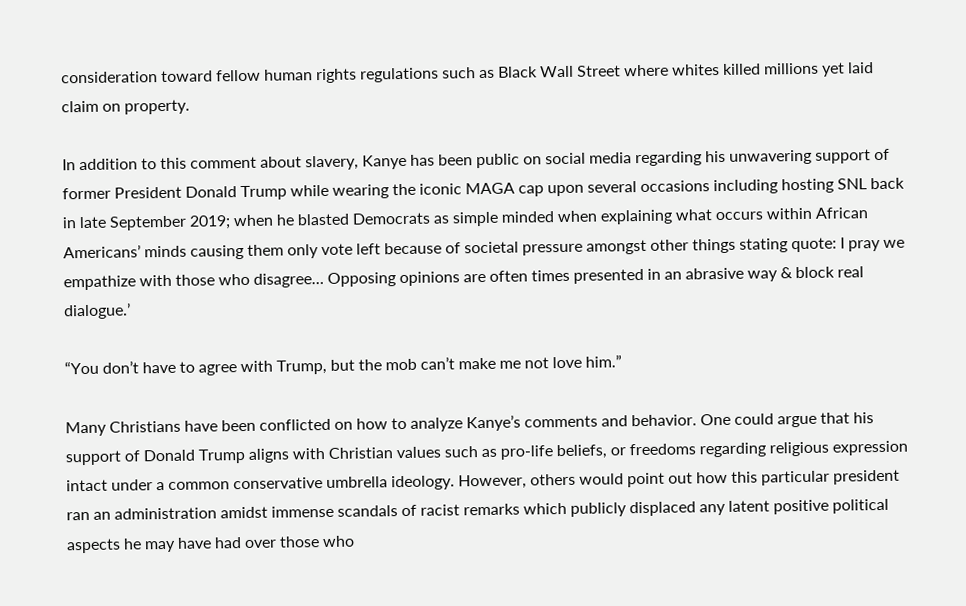consideration toward fellow human rights regulations such as Black Wall Street where whites killed millions yet laid claim on property.

In addition to this comment about slavery, Kanye has been public on social media regarding his unwavering support of former President Donald Trump while wearing the iconic MAGA cap upon several occasions including hosting SNL back in late September 2019; when he blasted Democrats as simple minded when explaining what occurs within African Americans’ minds causing them only vote left because of societal pressure amongst other things stating quote: I pray we empathize with those who disagree… Opposing opinions are often times presented in an abrasive way & block real dialogue.’

“You don’t have to agree with Trump, but the mob can’t make me not love him.”

Many Christians have been conflicted on how to analyze Kanye’s comments and behavior. One could argue that his support of Donald Trump aligns with Christian values such as pro-life beliefs, or freedoms regarding religious expression intact under a common conservative umbrella ideology. However, others would point out how this particular president ran an administration amidst immense scandals of racist remarks which publicly displaced any latent positive political aspects he may have had over those who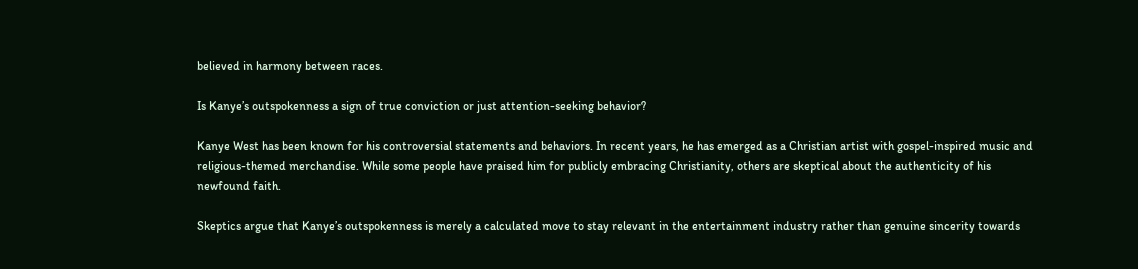believed in harmony between races.

Is Kanye’s outspokenness a sign of true conviction or just attention-seeking behavior?

Kanye West has been known for his controversial statements and behaviors. In recent years, he has emerged as a Christian artist with gospel-inspired music and religious-themed merchandise. While some people have praised him for publicly embracing Christianity, others are skeptical about the authenticity of his newfound faith.

Skeptics argue that Kanye’s outspokenness is merely a calculated move to stay relevant in the entertainment industry rather than genuine sincerity towards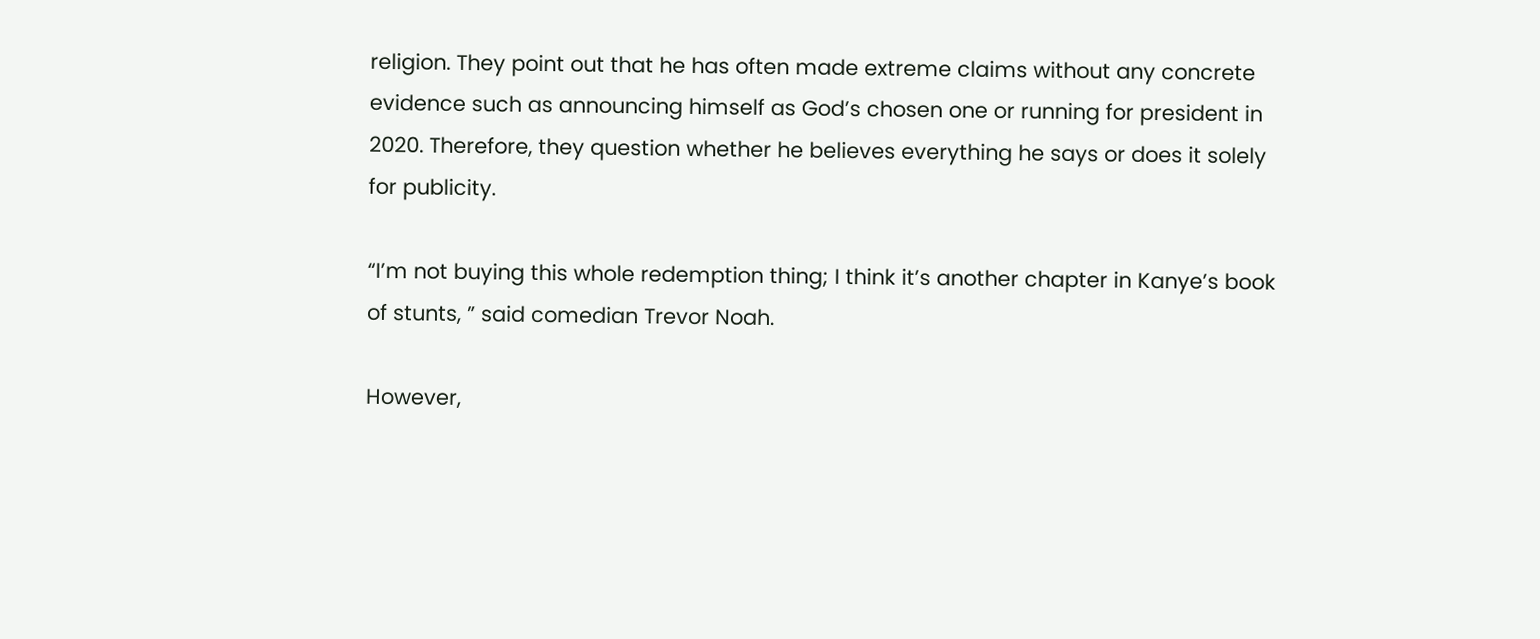religion. They point out that he has often made extreme claims without any concrete evidence such as announcing himself as God’s chosen one or running for president in 2020. Therefore, they question whether he believes everything he says or does it solely for publicity.

“I’m not buying this whole redemption thing; I think it’s another chapter in Kanye’s book of stunts, ” said comedian Trevor Noah.

However,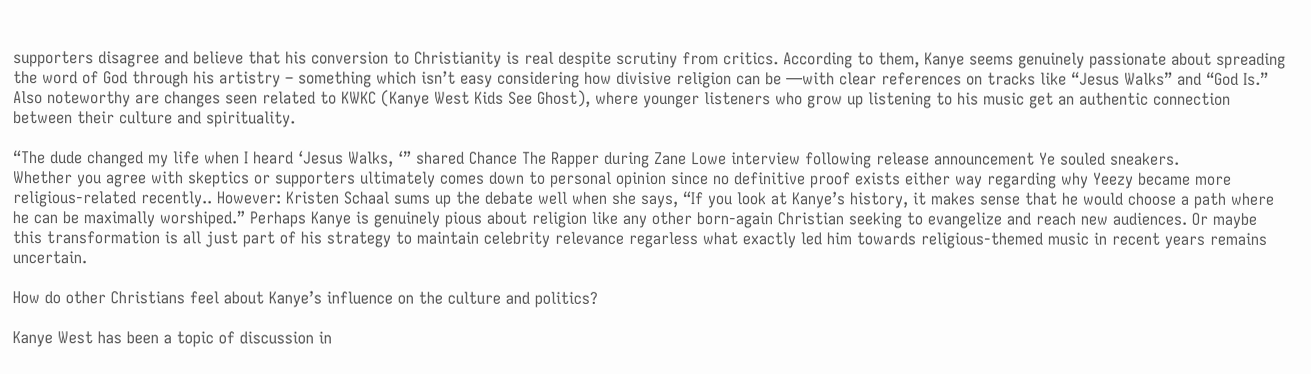supporters disagree and believe that his conversion to Christianity is real despite scrutiny from critics. According to them, Kanye seems genuinely passionate about spreading the word of God through his artistry – something which isn’t easy considering how divisive religion can be —with clear references on tracks like “Jesus Walks” and “God Is.” Also noteworthy are changes seen related to KWKC (Kanye West Kids See Ghost), where younger listeners who grow up listening to his music get an authentic connection between their culture and spirituality.

“The dude changed my life when I heard ‘Jesus Walks, ‘” shared Chance The Rapper during Zane Lowe interview following release announcement Ye souled sneakers.
Whether you agree with skeptics or supporters ultimately comes down to personal opinion since no definitive proof exists either way regarding why Yeezy became more religious-related recently.. However: Kristen Schaal sums up the debate well when she says, “If you look at Kanye’s history, it makes sense that he would choose a path where he can be maximally worshiped.” Perhaps Kanye is genuinely pious about religion like any other born-again Christian seeking to evangelize and reach new audiences. Or maybe this transformation is all just part of his strategy to maintain celebrity relevance regarless what exactly led him towards religious-themed music in recent years remains uncertain.

How do other Christians feel about Kanye’s influence on the culture and politics?

Kanye West has been a topic of discussion in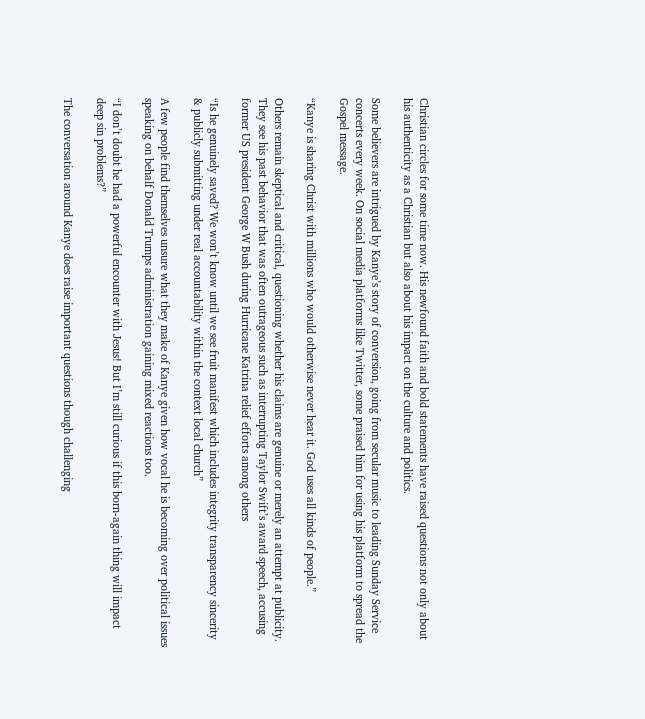Christian circles for some time now. His newfound faith and bold statements have raised questions not only about his authenticity as a Christian but also about his impact on the culture and politics.

Some believers are intrigued by Kanye’s story of conversion, going from secular music to leading Sunday Service concerts every week. On social media platforms like Twitter, some praised him for using his platform to spread the Gospel message.

“Kanye is sharing Christ with millions who would otherwise never hear it. God uses all kinds of people.”

Others remain skeptical and critical, questioning whether his claims are genuine or merely an attempt at publicity. They see his past behavior that was often outrageous such as interrupting Taylor Swift’s award speech, accusing former US president George W Bush during Hurricane Katrina relief efforts among others

“Is he genuinely saved? We won’t know until we see fruit manifest which includes integrity transparency sincerity & publicly submitting under real accountability within the context local church”

A few people find themselves unsure what they make of Kanye given how vocal he is becoming over political issues speaking on behalf Donald Trumps administration gaining mixed reactions too.

“I don’t doubt he had a powerful encounter with Jesus! But I’m still curious if this born-again thing will impact deep sin problems?”

The conversation around Kanye does raise important questions though challenging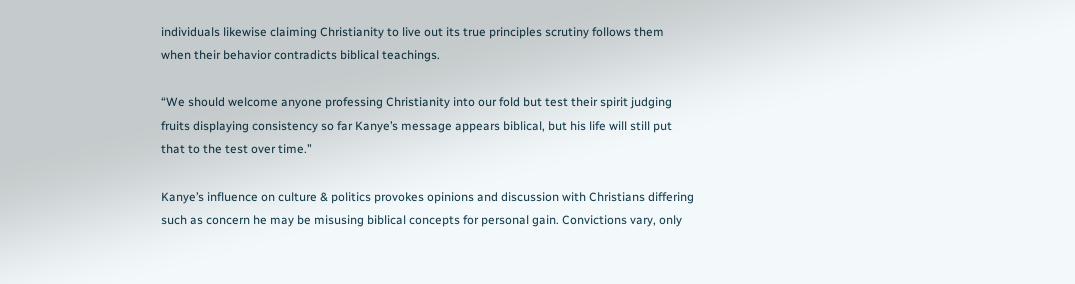individuals likewise claiming Christianity to live out its true principles scrutiny follows them when their behavior contradicts biblical teachings.

“We should welcome anyone professing Christianity into our fold but test their spirit judging fruits displaying consistency so far Kanye’s message appears biblical, but his life will still put that to the test over time.”

Kanye’s influence on culture & politics provokes opinions and discussion with Christians differing such as concern he may be misusing biblical concepts for personal gain. Convictions vary, only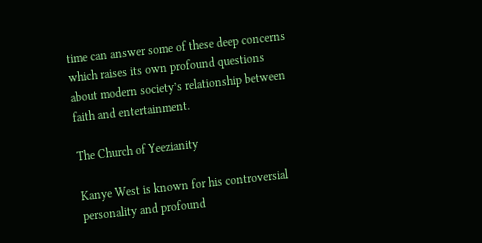time can answer some of these deep concerns which raises its own profound questions about modern society’s relationship between faith and entertainment.

The Church of Yeezianity

Kanye West is known for his controversial personality and profound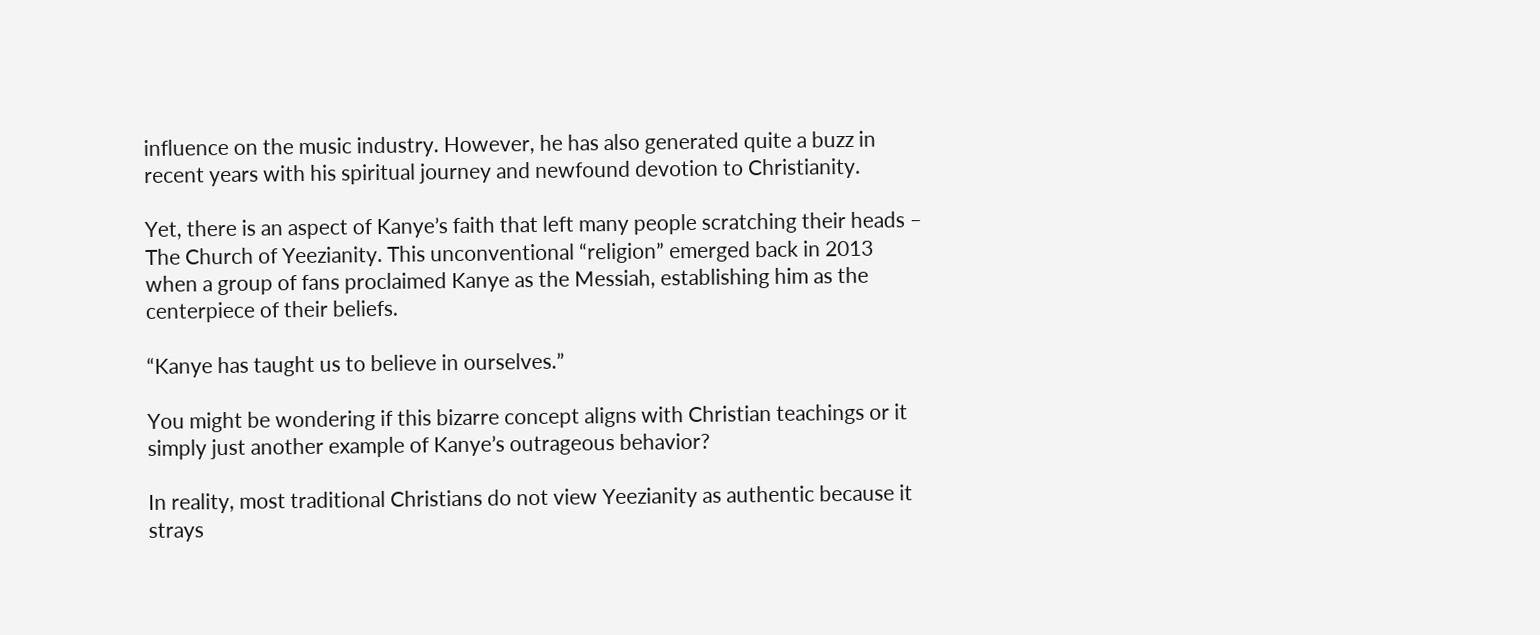influence on the music industry. However, he has also generated quite a buzz in recent years with his spiritual journey and newfound devotion to Christianity.

Yet, there is an aspect of Kanye’s faith that left many people scratching their heads – The Church of Yeezianity. This unconventional “religion” emerged back in 2013 when a group of fans proclaimed Kanye as the Messiah, establishing him as the centerpiece of their beliefs.

“Kanye has taught us to believe in ourselves.”

You might be wondering if this bizarre concept aligns with Christian teachings or it simply just another example of Kanye’s outrageous behavior?

In reality, most traditional Christians do not view Yeezianity as authentic because it strays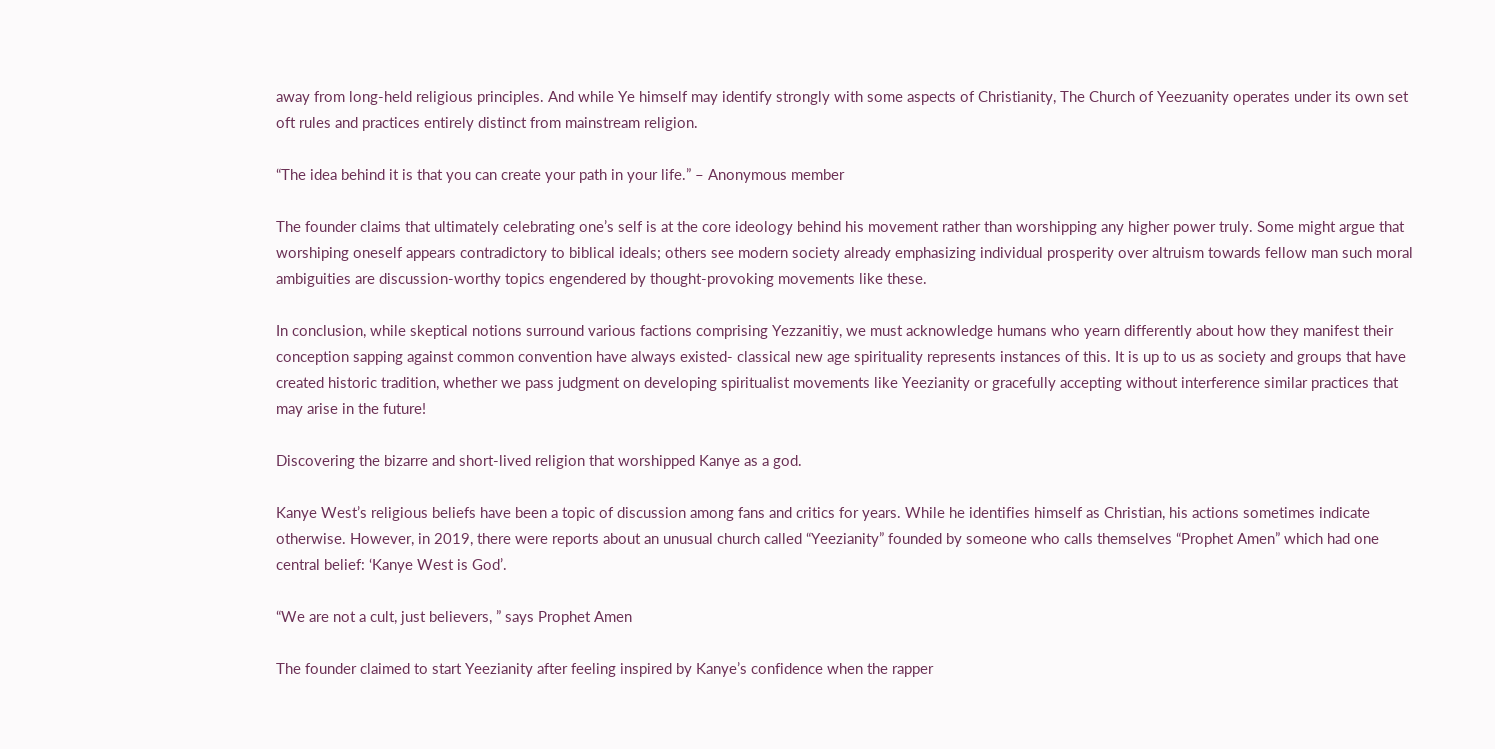away from long-held religious principles. And while Ye himself may identify strongly with some aspects of Christianity, The Church of Yeezuanity operates under its own set oft rules and practices entirely distinct from mainstream religion.

“The idea behind it is that you can create your path in your life.” – Anonymous member

The founder claims that ultimately celebrating one’s self is at the core ideology behind his movement rather than worshipping any higher power truly. Some might argue that worshiping oneself appears contradictory to biblical ideals; others see modern society already emphasizing individual prosperity over altruism towards fellow man such moral ambiguities are discussion-worthy topics engendered by thought-provoking movements like these.

In conclusion, while skeptical notions surround various factions comprising Yezzanitiy, we must acknowledge humans who yearn differently about how they manifest their conception sapping against common convention have always existed- classical new age spirituality represents instances of this. It is up to us as society and groups that have created historic tradition, whether we pass judgment on developing spiritualist movements like Yeezianity or gracefully accepting without interference similar practices that may arise in the future!

Discovering the bizarre and short-lived religion that worshipped Kanye as a god.

Kanye West’s religious beliefs have been a topic of discussion among fans and critics for years. While he identifies himself as Christian, his actions sometimes indicate otherwise. However, in 2019, there were reports about an unusual church called “Yeezianity” founded by someone who calls themselves “Prophet Amen” which had one central belief: ‘Kanye West is God’.

“We are not a cult, just believers, ” says Prophet Amen

The founder claimed to start Yeezianity after feeling inspired by Kanye’s confidence when the rapper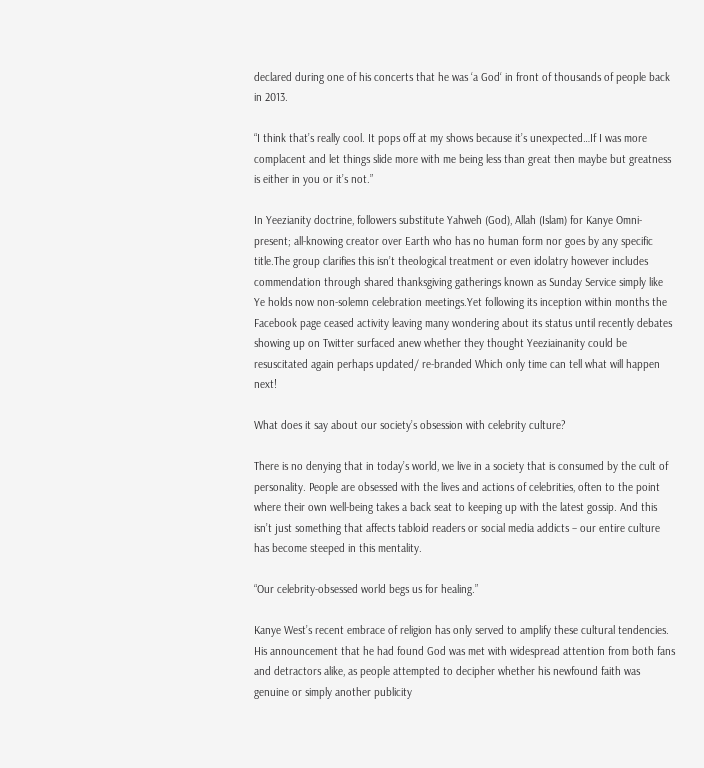declared during one of his concerts that he was ‘a God‘ in front of thousands of people back in 2013.

“I think that’s really cool. It pops off at my shows because it’s unexpected…If I was more complacent and let things slide more with me being less than great then maybe but greatness is either in you or it’s not.”

In Yeezianity doctrine, followers substitute Yahweh (God), Allah (Islam) for Kanye Omni-present; all-knowing creator over Earth who has no human form nor goes by any specific title.The group clarifies this isn’t theological treatment or even idolatry however includes commendation through shared thanksgiving gatherings known as Sunday Service simply like Ye holds now non-solemn celebration meetings.Yet following its inception within months the Facebook page ceased activity leaving many wondering about its status until recently debates showing up on Twitter surfaced anew whether they thought Yeeziainanity could be resuscitated again perhaps updated/ re-branded Which only time can tell what will happen next!

What does it say about our society’s obsession with celebrity culture?

There is no denying that in today’s world, we live in a society that is consumed by the cult of personality. People are obsessed with the lives and actions of celebrities, often to the point where their own well-being takes a back seat to keeping up with the latest gossip. And this isn’t just something that affects tabloid readers or social media addicts – our entire culture has become steeped in this mentality.

“Our celebrity-obsessed world begs us for healing.”

Kanye West’s recent embrace of religion has only served to amplify these cultural tendencies. His announcement that he had found God was met with widespread attention from both fans and detractors alike, as people attempted to decipher whether his newfound faith was genuine or simply another publicity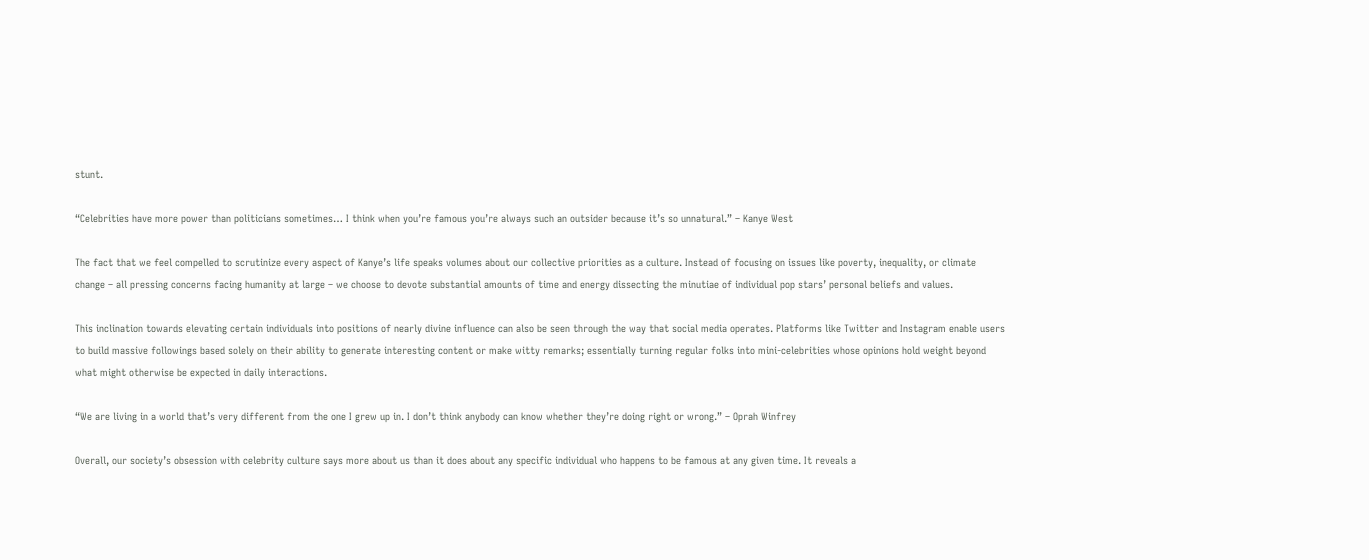stunt.

“Celebrities have more power than politicians sometimes… I think when you’re famous you’re always such an outsider because it’s so unnatural.” – Kanye West

The fact that we feel compelled to scrutinize every aspect of Kanye’s life speaks volumes about our collective priorities as a culture. Instead of focusing on issues like poverty, inequality, or climate change – all pressing concerns facing humanity at large – we choose to devote substantial amounts of time and energy dissecting the minutiae of individual pop stars’ personal beliefs and values.

This inclination towards elevating certain individuals into positions of nearly divine influence can also be seen through the way that social media operates. Platforms like Twitter and Instagram enable users to build massive followings based solely on their ability to generate interesting content or make witty remarks; essentially turning regular folks into mini-celebrities whose opinions hold weight beyond what might otherwise be expected in daily interactions.

“We are living in a world that’s very different from the one I grew up in. I don’t think anybody can know whether they’re doing right or wrong.” – Oprah Winfrey

Overall, our society’s obsession with celebrity culture says more about us than it does about any specific individual who happens to be famous at any given time. It reveals a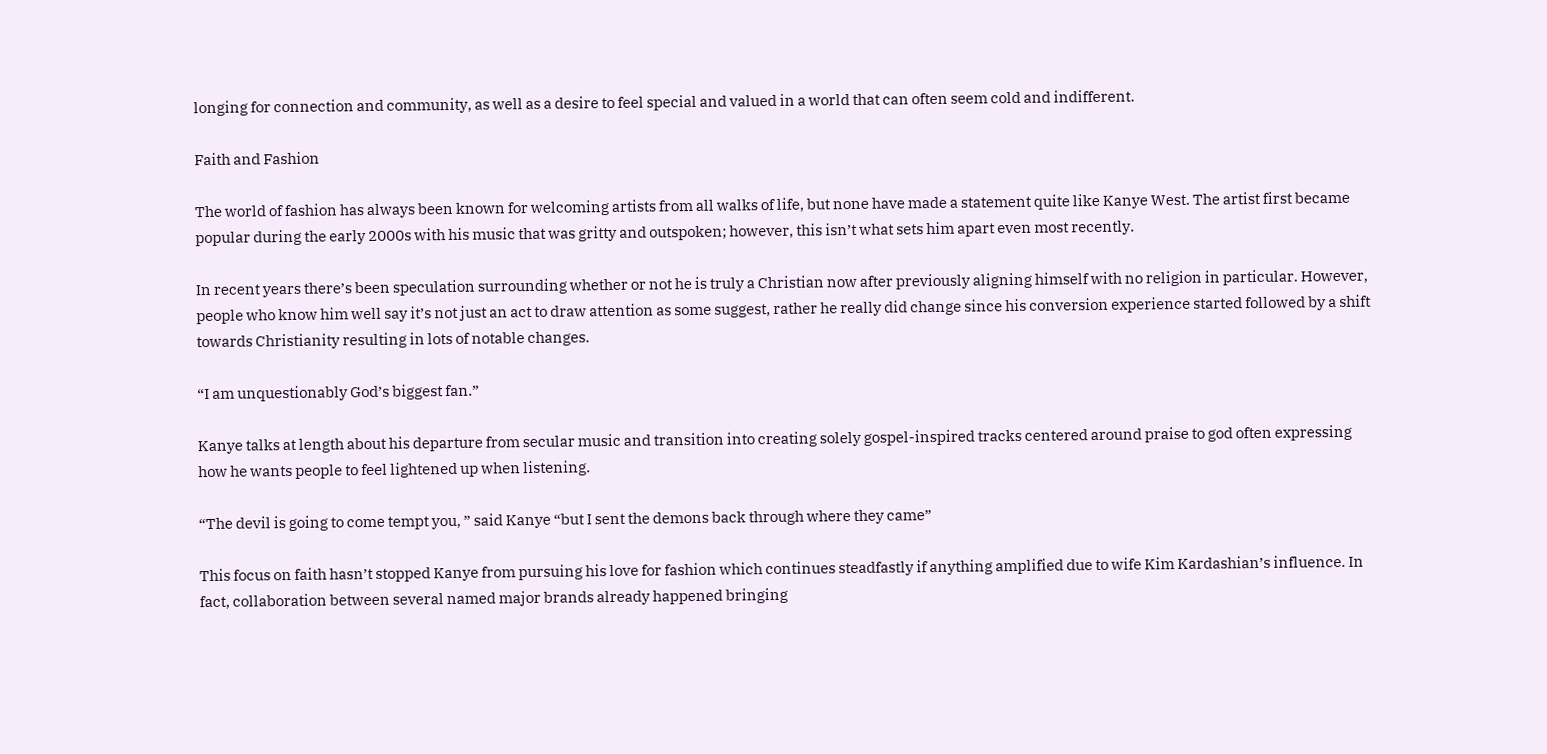longing for connection and community, as well as a desire to feel special and valued in a world that can often seem cold and indifferent.

Faith and Fashion

The world of fashion has always been known for welcoming artists from all walks of life, but none have made a statement quite like Kanye West. The artist first became popular during the early 2000s with his music that was gritty and outspoken; however, this isn’t what sets him apart even most recently.

In recent years there’s been speculation surrounding whether or not he is truly a Christian now after previously aligning himself with no religion in particular. However, people who know him well say it’s not just an act to draw attention as some suggest, rather he really did change since his conversion experience started followed by a shift towards Christianity resulting in lots of notable changes.

“I am unquestionably God’s biggest fan.”

Kanye talks at length about his departure from secular music and transition into creating solely gospel-inspired tracks centered around praise to god often expressing how he wants people to feel lightened up when listening.

“The devil is going to come tempt you, ” said Kanye “but I sent the demons back through where they came”

This focus on faith hasn’t stopped Kanye from pursuing his love for fashion which continues steadfastly if anything amplified due to wife Kim Kardashian’s influence. In fact, collaboration between several named major brands already happened bringing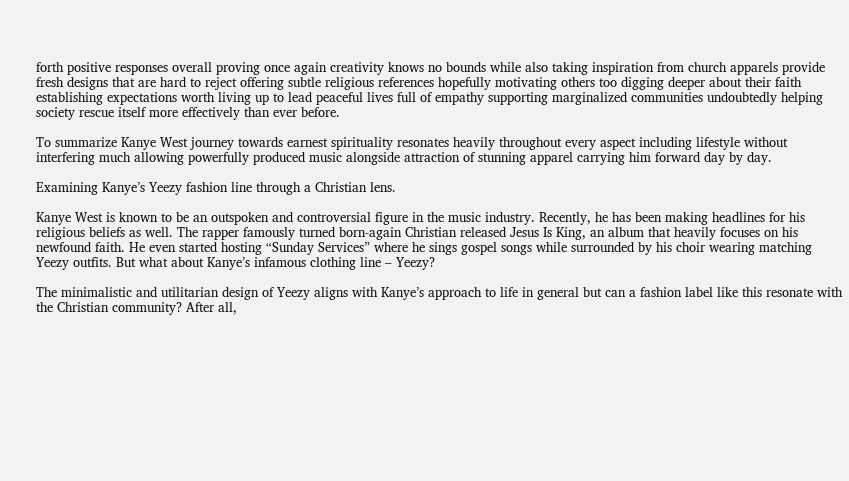forth positive responses overall proving once again creativity knows no bounds while also taking inspiration from church apparels provide fresh designs that are hard to reject offering subtle religious references hopefully motivating others too digging deeper about their faith establishing expectations worth living up to lead peaceful lives full of empathy supporting marginalized communities undoubtedly helping society rescue itself more effectively than ever before.

To summarize Kanye West journey towards earnest spirituality resonates heavily throughout every aspect including lifestyle without interfering much allowing powerfully produced music alongside attraction of stunning apparel carrying him forward day by day.

Examining Kanye’s Yeezy fashion line through a Christian lens.

Kanye West is known to be an outspoken and controversial figure in the music industry. Recently, he has been making headlines for his religious beliefs as well. The rapper famously turned born-again Christian released Jesus Is King, an album that heavily focuses on his newfound faith. He even started hosting “Sunday Services” where he sings gospel songs while surrounded by his choir wearing matching Yeezy outfits. But what about Kanye’s infamous clothing line – Yeezy?

The minimalistic and utilitarian design of Yeezy aligns with Kanye’s approach to life in general but can a fashion label like this resonate with the Christian community? After all,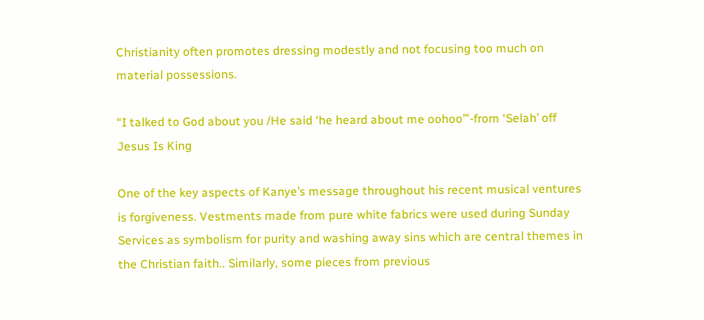Christianity often promotes dressing modestly and not focusing too much on material possessions.

“I talked to God about you /He said ‘he heard about me oohoo’”-from ‘Selah’ off Jesus Is King

One of the key aspects of Kanye’s message throughout his recent musical ventures is forgiveness. Vestments made from pure white fabrics were used during Sunday Services as symbolism for purity and washing away sins which are central themes in the Christian faith.. Similarly, some pieces from previous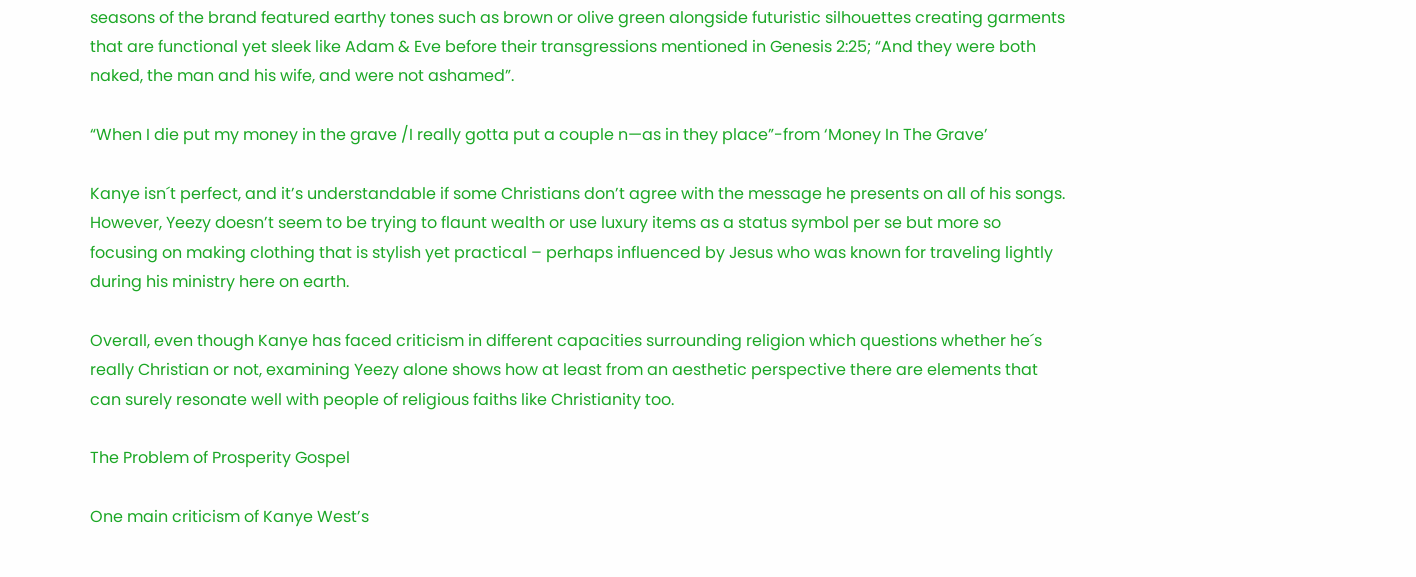seasons of the brand featured earthy tones such as brown or olive green alongside futuristic silhouettes creating garments that are functional yet sleek like Adam & Eve before their transgressions mentioned in Genesis 2:25; “And they were both naked, the man and his wife, and were not ashamed”.

“When I die put my money in the grave /I really gotta put a couple n—as in they place”-from ‘Money In The Grave’

Kanye isn´t perfect, and it’s understandable if some Christians don’t agree with the message he presents on all of his songs. However, Yeezy doesn’t seem to be trying to flaunt wealth or use luxury items as a status symbol per se but more so focusing on making clothing that is stylish yet practical – perhaps influenced by Jesus who was known for traveling lightly during his ministry here on earth.

Overall, even though Kanye has faced criticism in different capacities surrounding religion which questions whether he´s really Christian or not, examining Yeezy alone shows how at least from an aesthetic perspective there are elements that can surely resonate well with people of religious faiths like Christianity too.

The Problem of Prosperity Gospel

One main criticism of Kanye West’s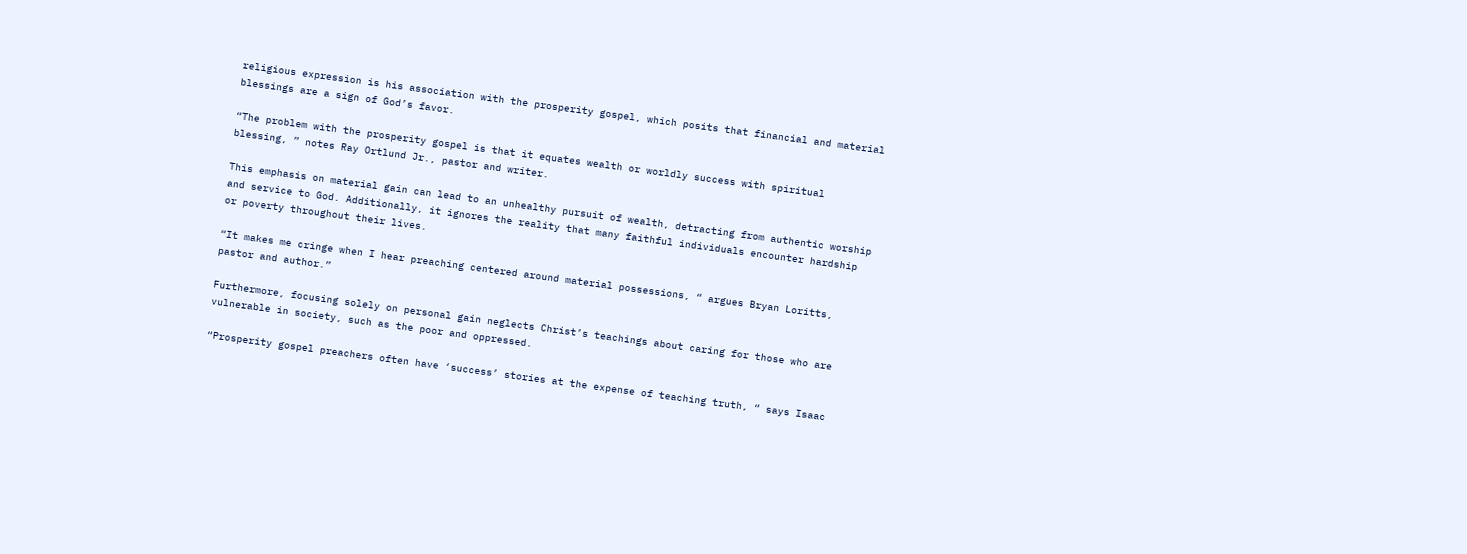religious expression is his association with the prosperity gospel, which posits that financial and material blessings are a sign of God’s favor.

“The problem with the prosperity gospel is that it equates wealth or worldly success with spiritual blessing, ” notes Ray Ortlund Jr., pastor and writer.

This emphasis on material gain can lead to an unhealthy pursuit of wealth, detracting from authentic worship and service to God. Additionally, it ignores the reality that many faithful individuals encounter hardship or poverty throughout their lives.

“It makes me cringe when I hear preaching centered around material possessions, “ argues Bryan Loritts, pastor and author.”

Furthermore, focusing solely on personal gain neglects Christ’s teachings about caring for those who are vulnerable in society, such as the poor and oppressed.

“Prosperity gospel preachers often have ‘success’ stories at the expense of teaching truth, “ says Isaac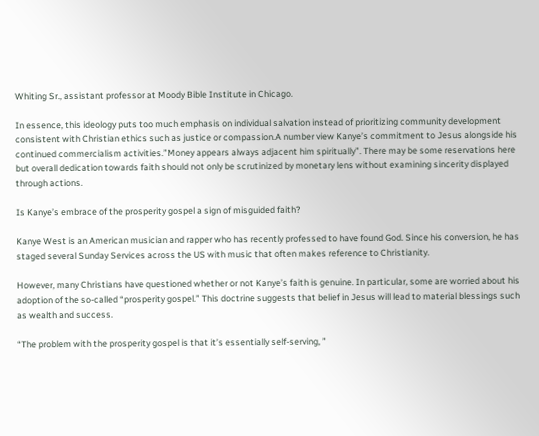Whiting Sr., assistant professor at Moody Bible Institute in Chicago.

In essence, this ideology puts too much emphasis on individual salvation instead of prioritizing community development consistent with Christian ethics such as justice or compassion.A number view Kanye’s commitment to Jesus alongside his continued commercialism activities.”Money appears always adjacent him spiritually”. There may be some reservations here but overall dedication towards faith should not only be scrutinized by monetary lens without examining sincerity displayed through actions.

Is Kanye’s embrace of the prosperity gospel a sign of misguided faith?

Kanye West is an American musician and rapper who has recently professed to have found God. Since his conversion, he has staged several Sunday Services across the US with music that often makes reference to Christianity.

However, many Christians have questioned whether or not Kanye’s faith is genuine. In particular, some are worried about his adoption of the so-called “prosperity gospel.” This doctrine suggests that belief in Jesus will lead to material blessings such as wealth and success.

“The problem with the prosperity gospel is that it’s essentially self-serving, ”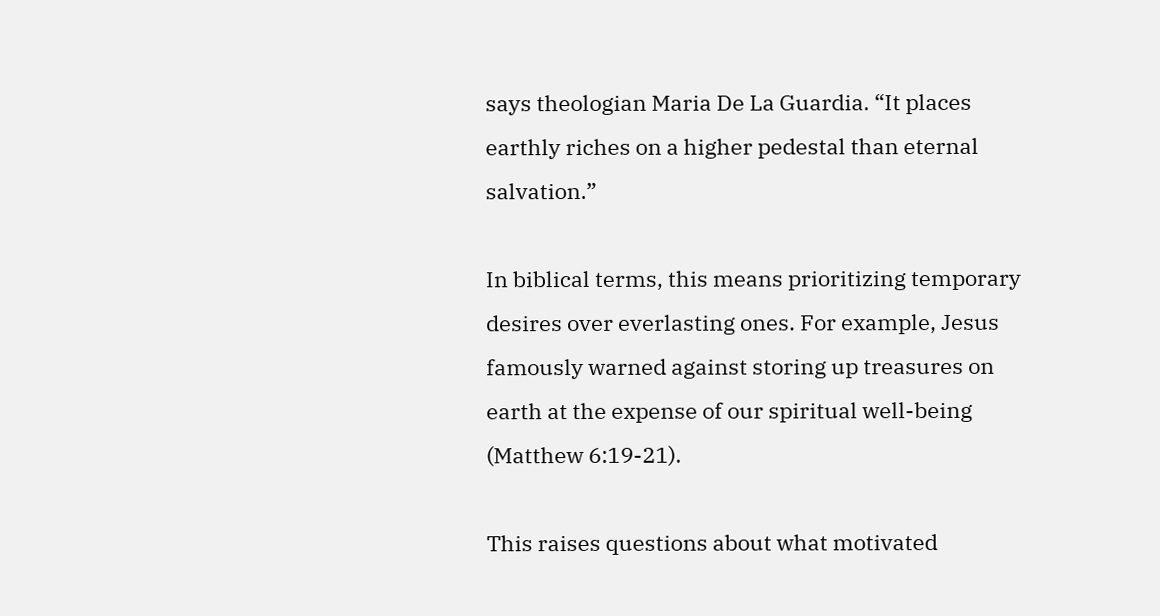says theologian Maria De La Guardia. “It places earthly riches on a higher pedestal than eternal salvation.”

In biblical terms, this means prioritizing temporary desires over everlasting ones. For example, Jesus famously warned against storing up treasures on earth at the expense of our spiritual well-being (Matthew 6:19-21).

This raises questions about what motivated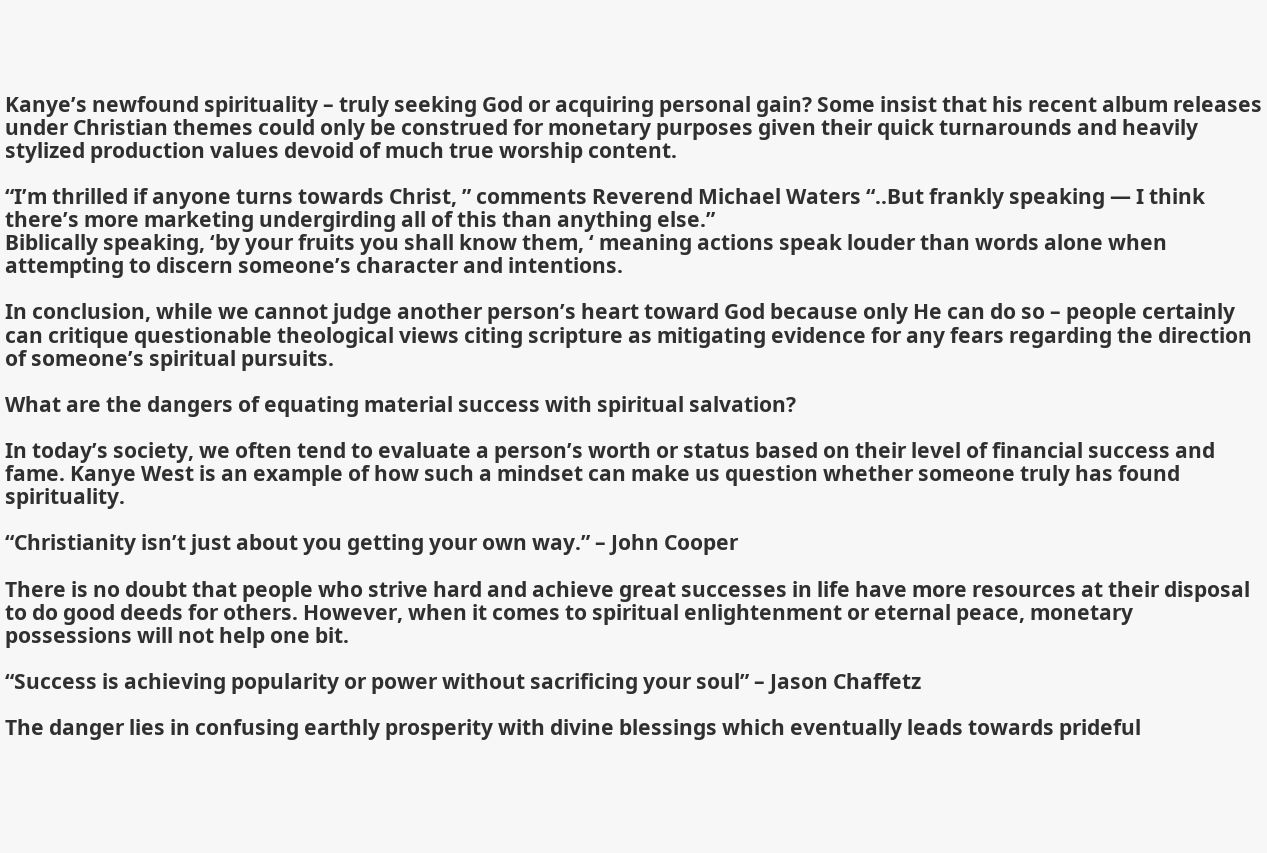Kanye’s newfound spirituality – truly seeking God or acquiring personal gain? Some insist that his recent album releases under Christian themes could only be construed for monetary purposes given their quick turnarounds and heavily stylized production values devoid of much true worship content.

“I’m thrilled if anyone turns towards Christ, ” comments Reverend Michael Waters “..But frankly speaking — I think there’s more marketing undergirding all of this than anything else.”
Biblically speaking, ‘by your fruits you shall know them, ‘ meaning actions speak louder than words alone when attempting to discern someone’s character and intentions.

In conclusion, while we cannot judge another person’s heart toward God because only He can do so – people certainly can critique questionable theological views citing scripture as mitigating evidence for any fears regarding the direction of someone’s spiritual pursuits.

What are the dangers of equating material success with spiritual salvation?

In today’s society, we often tend to evaluate a person’s worth or status based on their level of financial success and fame. Kanye West is an example of how such a mindset can make us question whether someone truly has found spirituality.

“Christianity isn’t just about you getting your own way.” – John Cooper

There is no doubt that people who strive hard and achieve great successes in life have more resources at their disposal to do good deeds for others. However, when it comes to spiritual enlightenment or eternal peace, monetary possessions will not help one bit.

“Success is achieving popularity or power without sacrificing your soul” – Jason Chaffetz

The danger lies in confusing earthly prosperity with divine blessings which eventually leads towards prideful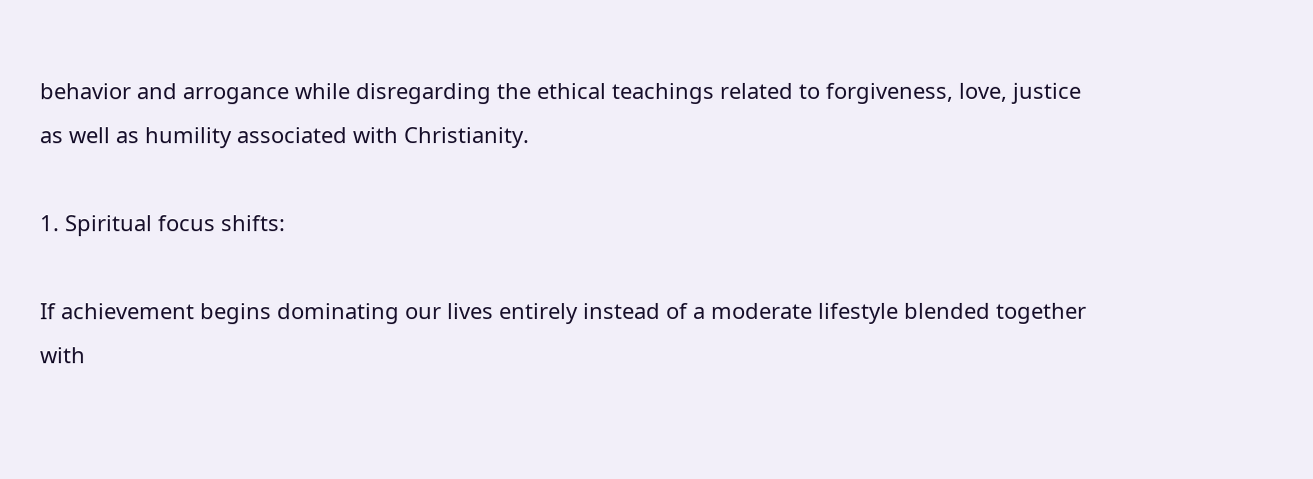behavior and arrogance while disregarding the ethical teachings related to forgiveness, love, justice as well as humility associated with Christianity.

1. Spiritual focus shifts:

If achievement begins dominating our lives entirely instead of a moderate lifestyle blended together with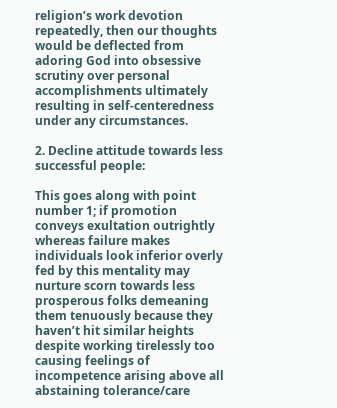religion’s work devotion repeatedly, then our thoughts would be deflected from adoring God into obsessive scrutiny over personal accomplishments ultimately resulting in self-centeredness under any circumstances.

2. Decline attitude towards less successful people:

This goes along with point number 1; if promotion conveys exultation outrightly whereas failure makes individuals look inferior overly fed by this mentality may nurture scorn towards less prosperous folks demeaning them tenuously because they haven’t hit similar heights despite working tirelessly too causing feelings of incompetence arising above all abstaining tolerance/care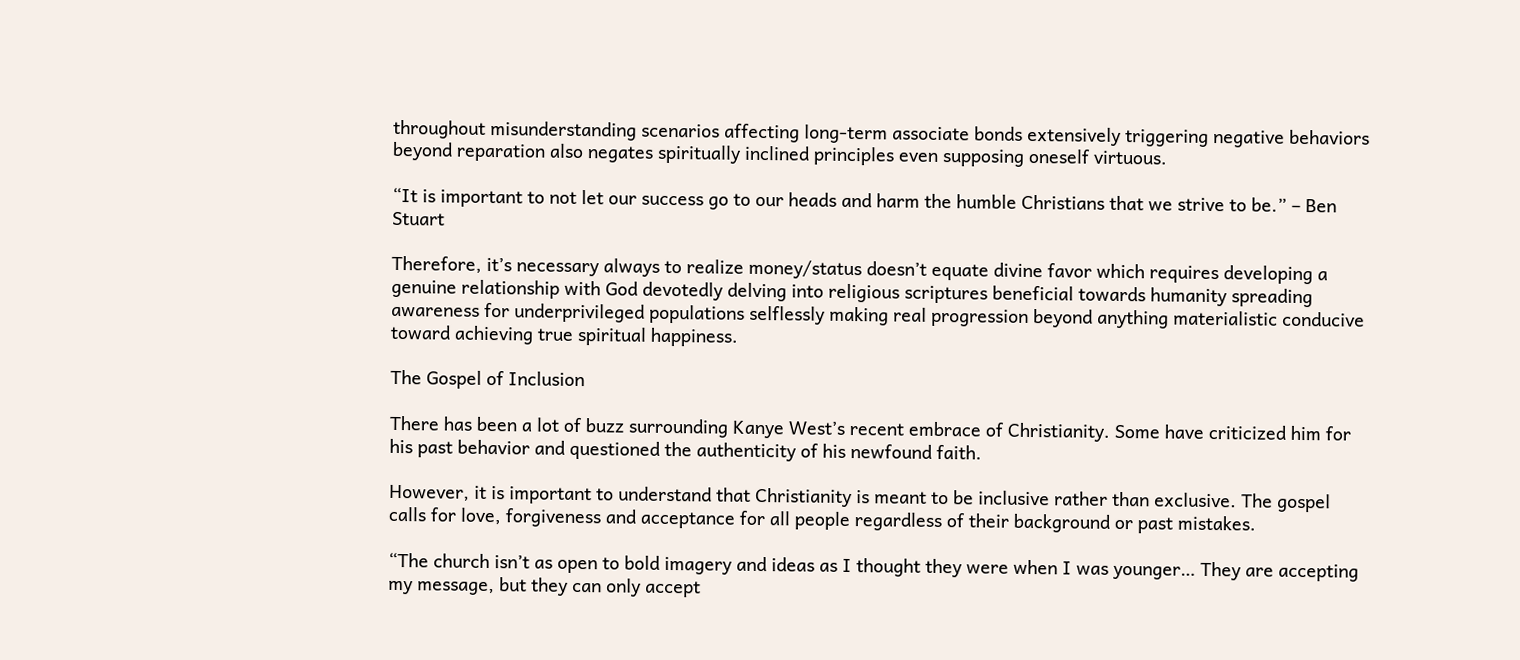throughout misunderstanding scenarios affecting long-term associate bonds extensively triggering negative behaviors beyond reparation also negates spiritually inclined principles even supposing oneself virtuous.

“It is important to not let our success go to our heads and harm the humble Christians that we strive to be.” – Ben Stuart

Therefore, it’s necessary always to realize money/status doesn’t equate divine favor which requires developing a genuine relationship with God devotedly delving into religious scriptures beneficial towards humanity spreading awareness for underprivileged populations selflessly making real progression beyond anything materialistic conducive toward achieving true spiritual happiness.

The Gospel of Inclusion

There has been a lot of buzz surrounding Kanye West’s recent embrace of Christianity. Some have criticized him for his past behavior and questioned the authenticity of his newfound faith.

However, it is important to understand that Christianity is meant to be inclusive rather than exclusive. The gospel calls for love, forgiveness and acceptance for all people regardless of their background or past mistakes.

“The church isn’t as open to bold imagery and ideas as I thought they were when I was younger… They are accepting my message, but they can only accept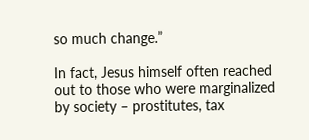so much change.”

In fact, Jesus himself often reached out to those who were marginalized by society – prostitutes, tax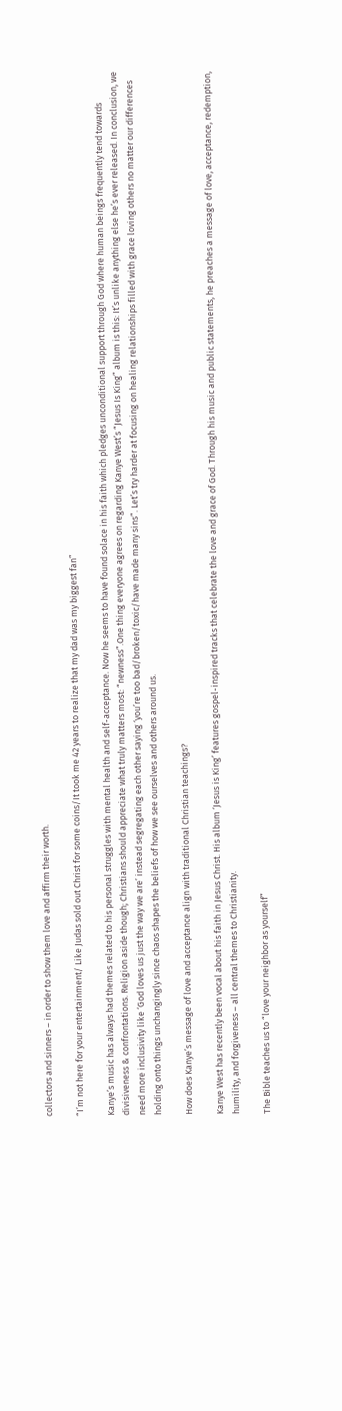collectors and sinners – in order to show them love and affirm their worth.

“I’m not here for your entertainment/ Like Judas sold out Christ for some coins/It took me 42 years to realize that my dad was my biggest fan”

Kanye’s music has always had themes related to his personal struggles with mental health and self-acceptance. Now he seems to have found solace in his faith which pledges unconditional support through God where human beings frequently tend towards divisiveness & confrontations. Religion aside though; Christians should appreciate what truly matters most: “newness”.One thing everyone agrees on regarding Kanye West’s “Jesus Is King” album is this: It’s unlike anything else he’s ever released. In conclusion, we need more inclusivity like ‘God loves us just the way we are’ instead segregating each other saying ‘you’re too bad/broken/toxic/have made many sins”. Let’s try harder at focusing on healing relationships filled with grace loving others no matter our differences holding onto things unchangingly since chaos shapes the beliefs of how we see ourselves and others around us.

How does Kanye’s message of love and acceptance align with traditional Christian teachings?

Kanye West has recently been vocal about his faith in Jesus Christ. His album ‘Jesus is King’ features gospel-inspired tracks that celebrate the love and grace of God. Through his music and public statements, he preaches a message of love, acceptance, redemption, humility, and forgiveness – all central themes to Christianity.

The Bible teaches us to “love your neighbor as yourself”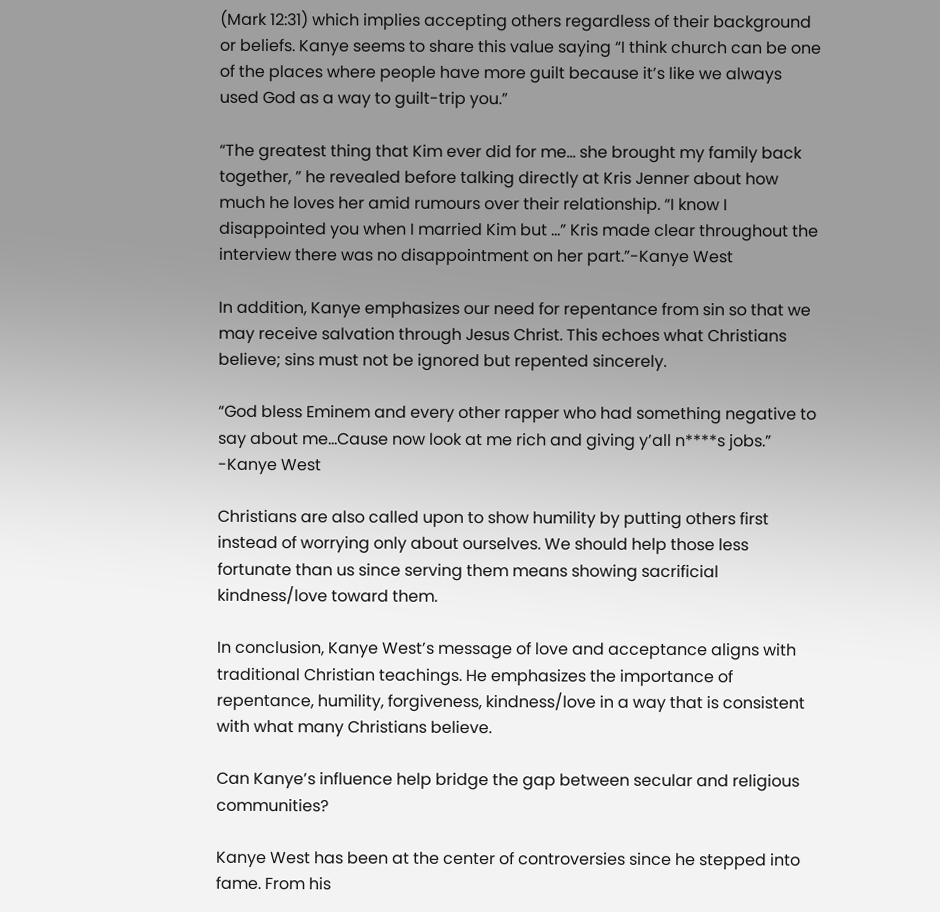(Mark 12:31) which implies accepting others regardless of their background or beliefs. Kanye seems to share this value saying “I think church can be one of the places where people have more guilt because it’s like we always used God as a way to guilt-trip you.”

“The greatest thing that Kim ever did for me… she brought my family back together, ” he revealed before talking directly at Kris Jenner about how much he loves her amid rumours over their relationship. “I know I disappointed you when I married Kim but …” Kris made clear throughout the interview there was no disappointment on her part.”-Kanye West

In addition, Kanye emphasizes our need for repentance from sin so that we may receive salvation through Jesus Christ. This echoes what Christians believe; sins must not be ignored but repented sincerely.

“God bless Eminem and every other rapper who had something negative to say about me…Cause now look at me rich and giving y’all n****s jobs.” -Kanye West

Christians are also called upon to show humility by putting others first instead of worrying only about ourselves. We should help those less fortunate than us since serving them means showing sacrificial kindness/love toward them.

In conclusion, Kanye West’s message of love and acceptance aligns with traditional Christian teachings. He emphasizes the importance of repentance, humility, forgiveness, kindness/love in a way that is consistent with what many Christians believe.

Can Kanye’s influence help bridge the gap between secular and religious communities?

Kanye West has been at the center of controversies since he stepped into fame. From his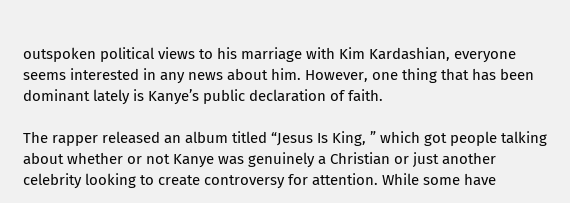outspoken political views to his marriage with Kim Kardashian, everyone seems interested in any news about him. However, one thing that has been dominant lately is Kanye’s public declaration of faith.

The rapper released an album titled “Jesus Is King, ” which got people talking about whether or not Kanye was genuinely a Christian or just another celebrity looking to create controversy for attention. While some have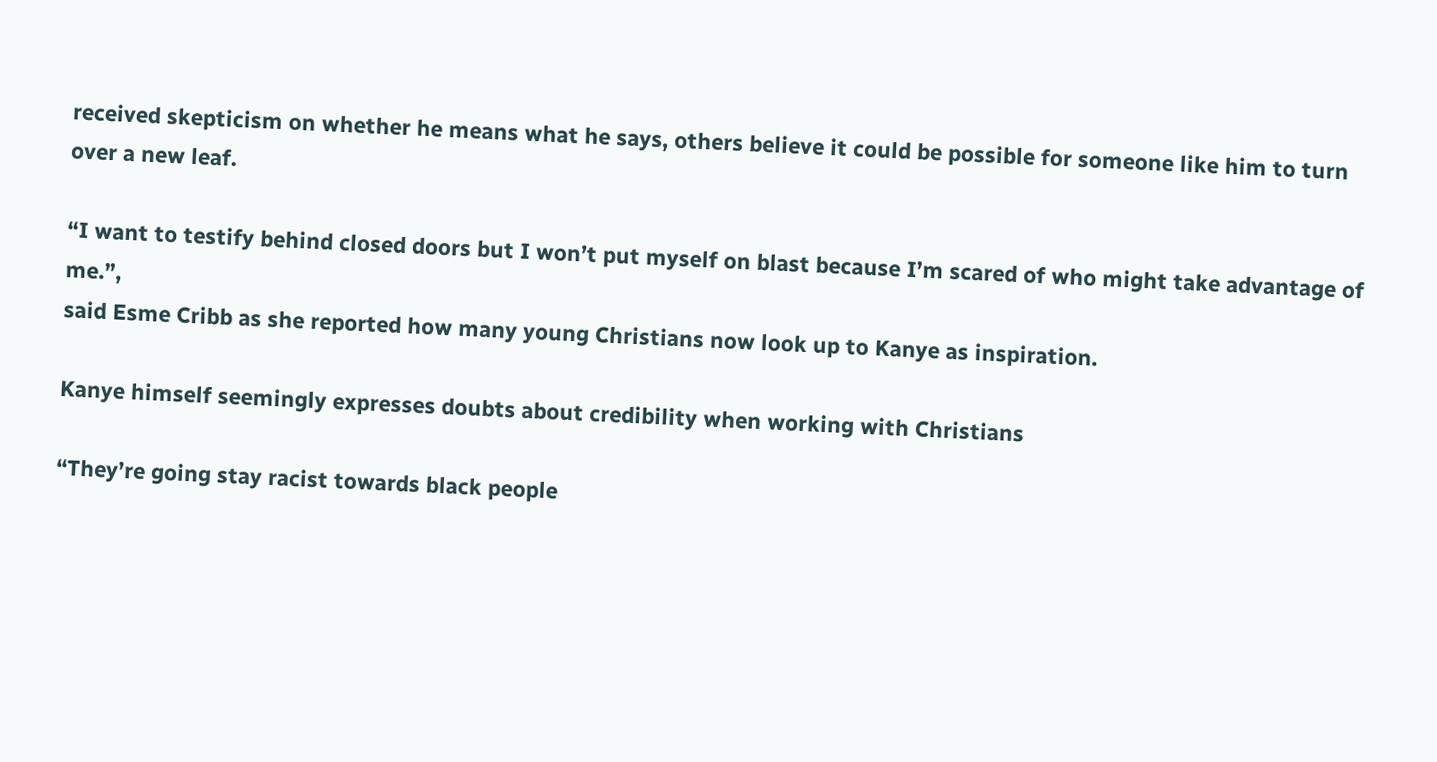received skepticism on whether he means what he says, others believe it could be possible for someone like him to turn over a new leaf.

“I want to testify behind closed doors but I won’t put myself on blast because I’m scared of who might take advantage of me.”,
said Esme Cribb as she reported how many young Christians now look up to Kanye as inspiration.

Kanye himself seemingly expresses doubts about credibility when working with Christians

“They’re going stay racist towards black people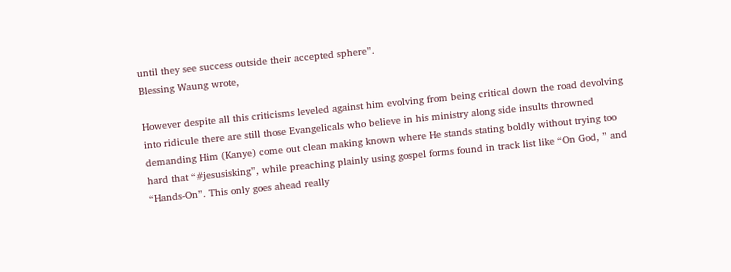until they see success outside their accepted sphere”.
Blessing Waung wrote,

However despite all this criticisms leveled against him evolving from being critical down the road devolving into ridicule there are still those Evangelicals who believe in his ministry along side insults throwned demanding Him (Kanye) come out clean making known where He stands stating boldly without trying too hard that “#jesusisking”, while preaching plainly using gospel forms found in track list like “On God, ” and “Hands-On”. This only goes ahead really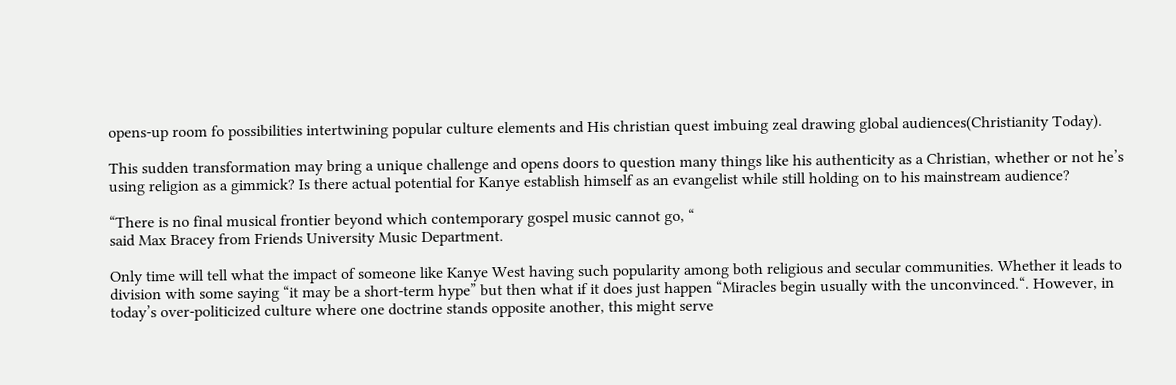opens-up room fo possibilities intertwining popular culture elements and His christian quest imbuing zeal drawing global audiences(Christianity Today).

This sudden transformation may bring a unique challenge and opens doors to question many things like his authenticity as a Christian, whether or not he’s using religion as a gimmick? Is there actual potential for Kanye establish himself as an evangelist while still holding on to his mainstream audience?

“There is no final musical frontier beyond which contemporary gospel music cannot go, “
said Max Bracey from Friends University Music Department.

Only time will tell what the impact of someone like Kanye West having such popularity among both religious and secular communities. Whether it leads to division with some saying “it may be a short-term hype” but then what if it does just happen “Miracles begin usually with the unconvinced.“. However, in today’s over-politicized culture where one doctrine stands opposite another, this might serve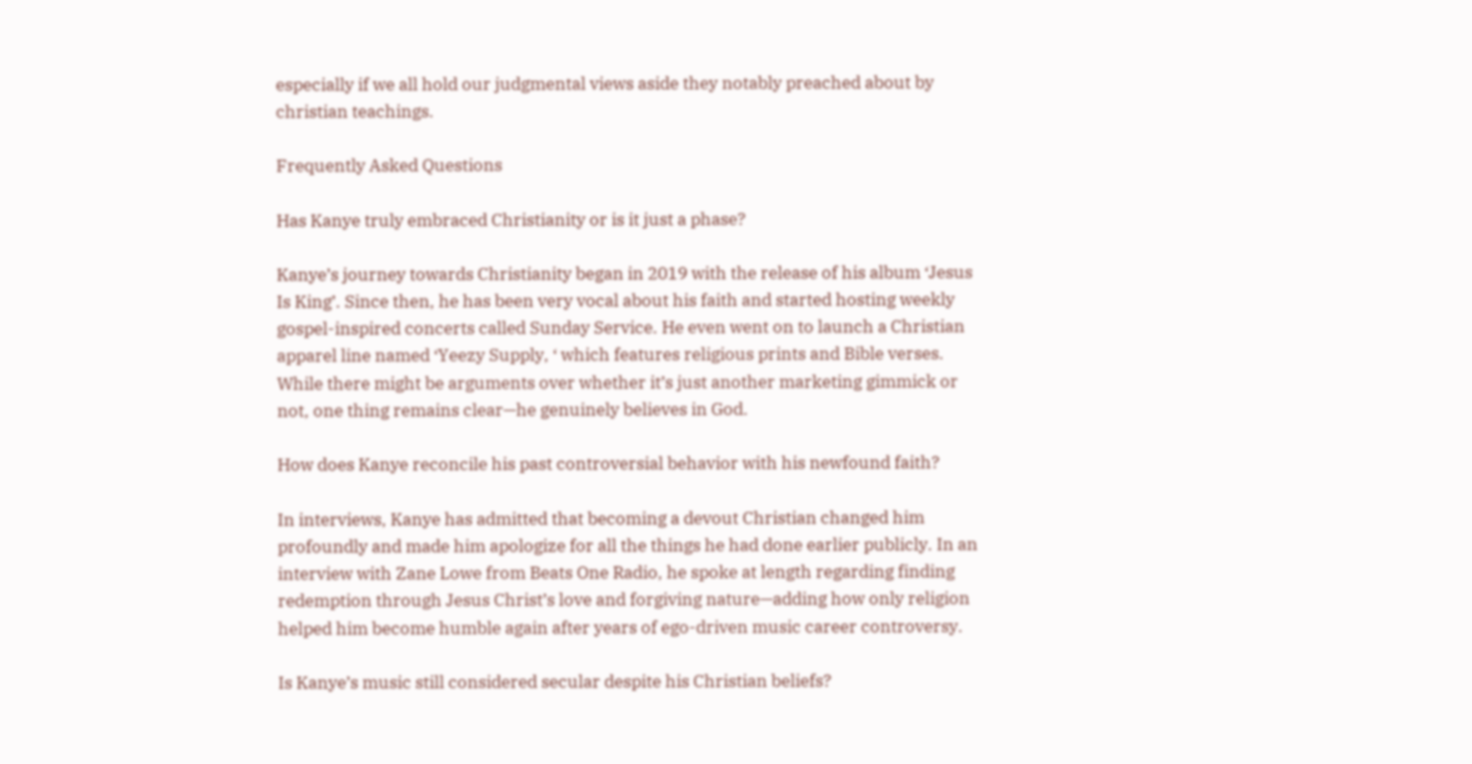especially if we all hold our judgmental views aside they notably preached about by christian teachings.

Frequently Asked Questions

Has Kanye truly embraced Christianity or is it just a phase?

Kanye’s journey towards Christianity began in 2019 with the release of his album ‘Jesus Is King’. Since then, he has been very vocal about his faith and started hosting weekly gospel-inspired concerts called Sunday Service. He even went on to launch a Christian apparel line named ‘Yeezy Supply, ‘ which features religious prints and Bible verses. While there might be arguments over whether it’s just another marketing gimmick or not, one thing remains clear—he genuinely believes in God.

How does Kanye reconcile his past controversial behavior with his newfound faith?

In interviews, Kanye has admitted that becoming a devout Christian changed him profoundly and made him apologize for all the things he had done earlier publicly. In an interview with Zane Lowe from Beats One Radio, he spoke at length regarding finding redemption through Jesus Christ’s love and forgiving nature—adding how only religion helped him become humble again after years of ego-driven music career controversy.

Is Kanye’s music still considered secular despite his Christian beliefs?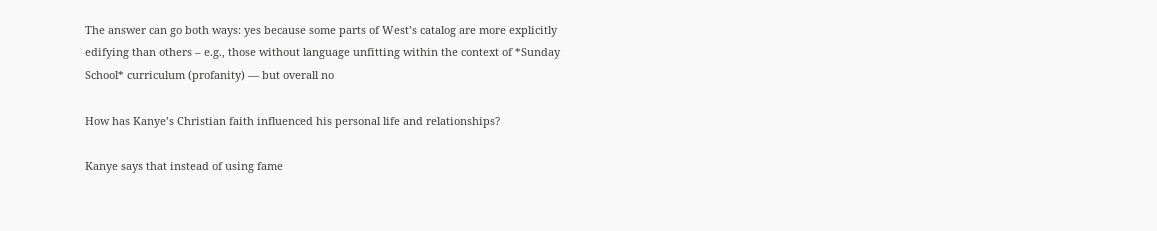The answer can go both ways: yes because some parts of West’s catalog are more explicitly edifying than others – e.g., those without language unfitting within the context of *Sunday School* curriculum (profanity) — but overall no

How has Kanye’s Christian faith influenced his personal life and relationships?

Kanye says that instead of using fame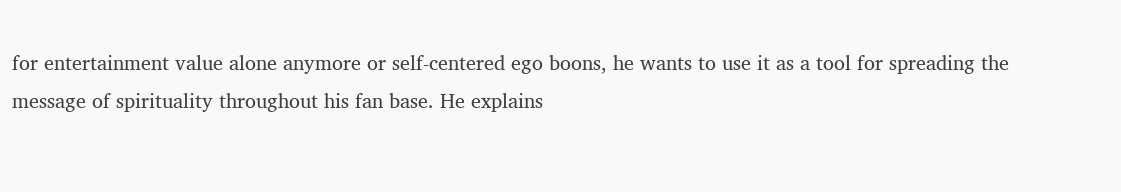for entertainment value alone anymore or self-centered ego boons, he wants to use it as a tool for spreading the message of spirituality throughout his fan base. He explains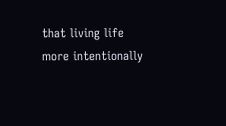that living life more intentionally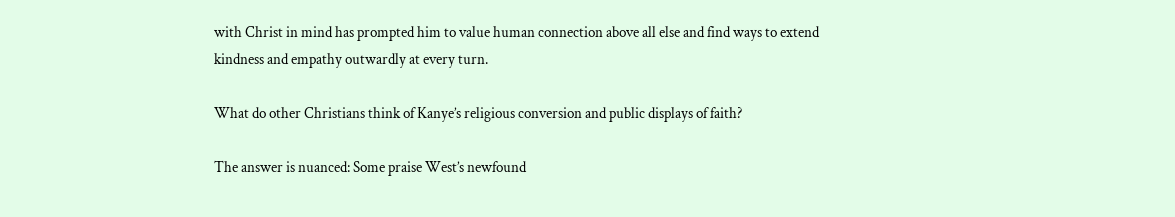with Christ in mind has prompted him to value human connection above all else and find ways to extend kindness and empathy outwardly at every turn.

What do other Christians think of Kanye’s religious conversion and public displays of faith?

The answer is nuanced: Some praise West’s newfound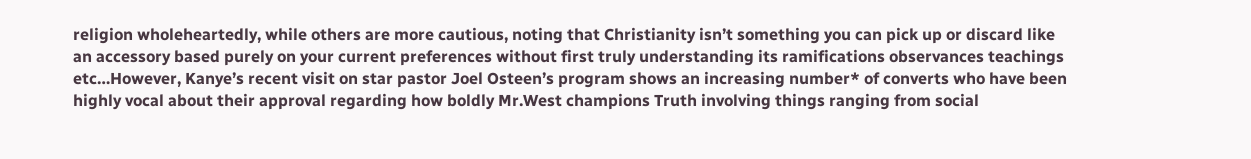religion wholeheartedly, while others are more cautious, noting that Christianity isn’t something you can pick up or discard like an accessory based purely on your current preferences without first truly understanding its ramifications observances teachings etc…However, Kanye’s recent visit on star pastor Joel Osteen’s program shows an increasing number* of converts who have been highly vocal about their approval regarding how boldly Mr.West champions Truth involving things ranging from social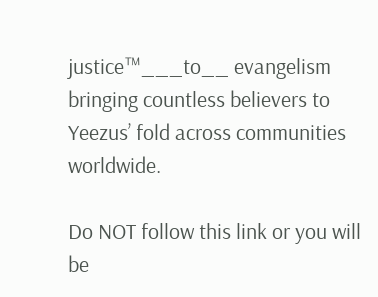justice™___to__ evangelism bringing countless believers to Yeezus’ fold across communities worldwide.

Do NOT follow this link or you will be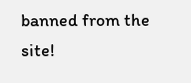banned from the site!